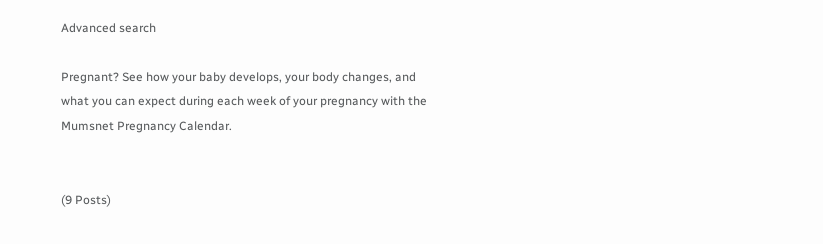Advanced search

Pregnant? See how your baby develops, your body changes, and what you can expect during each week of your pregnancy with the Mumsnet Pregnancy Calendar.


(9 Posts)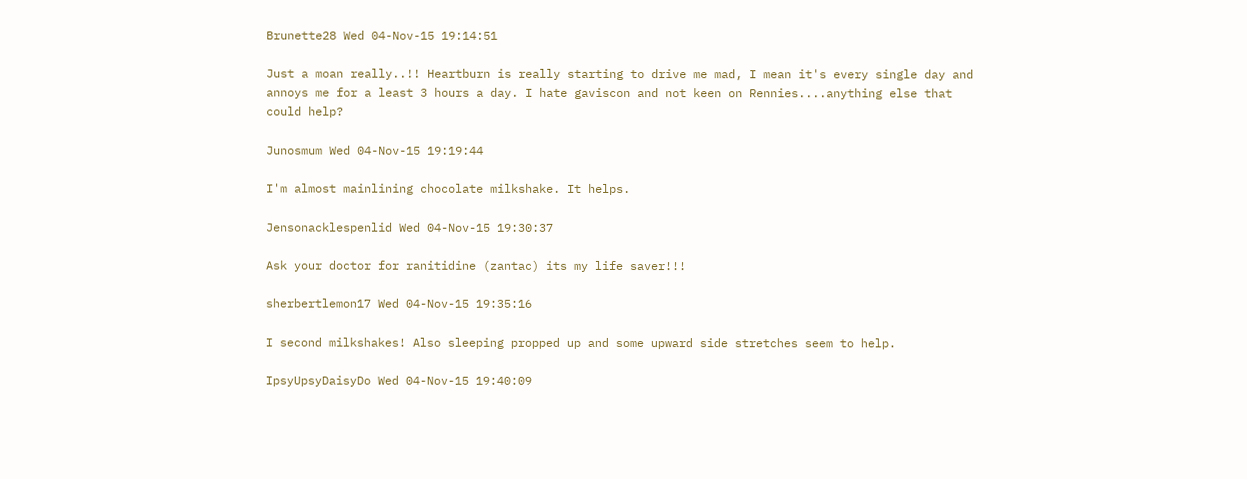Brunette28 Wed 04-Nov-15 19:14:51

Just a moan really..!! Heartburn is really starting to drive me mad, I mean it's every single day and annoys me for a least 3 hours a day. I hate gaviscon and not keen on Rennies....anything else that could help?

Junosmum Wed 04-Nov-15 19:19:44

I'm almost mainlining chocolate milkshake. It helps.

Jensonacklespenlid Wed 04-Nov-15 19:30:37

Ask your doctor for ranitidine (zantac) its my life saver!!!

sherbertlemon17 Wed 04-Nov-15 19:35:16

I second milkshakes! Also sleeping propped up and some upward side stretches seem to help.

IpsyUpsyDaisyDo Wed 04-Nov-15 19:40:09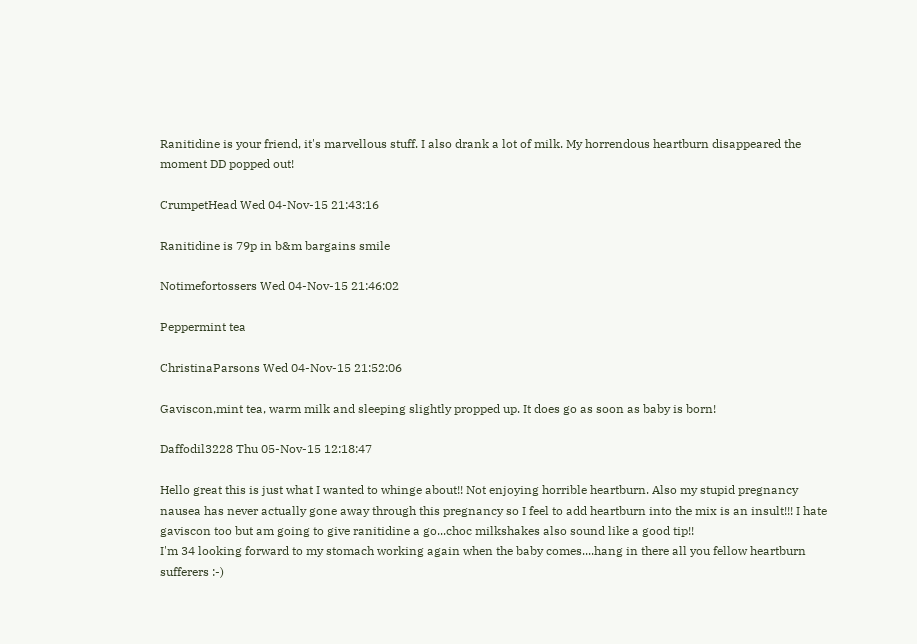Ranitidine is your friend, it's marvellous stuff. I also drank a lot of milk. My horrendous heartburn disappeared the moment DD popped out!

CrumpetHead Wed 04-Nov-15 21:43:16

Ranitidine is 79p in b&m bargains smile

Notimefortossers Wed 04-Nov-15 21:46:02

Peppermint tea

ChristinaParsons Wed 04-Nov-15 21:52:06

Gaviscon,mint tea, warm milk and sleeping slightly propped up. It does go as soon as baby is born!

Daffodil3228 Thu 05-Nov-15 12:18:47

Hello great this is just what I wanted to whinge about!! Not enjoying horrible heartburn. Also my stupid pregnancy nausea has never actually gone away through this pregnancy so I feel to add heartburn into the mix is an insult!!! I hate gaviscon too but am going to give ranitidine a go...choc milkshakes also sound like a good tip!!
I'm 34 looking forward to my stomach working again when the baby comes....hang in there all you fellow heartburn sufferers :-)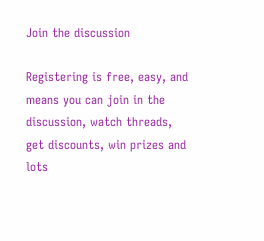Join the discussion

Registering is free, easy, and means you can join in the discussion, watch threads, get discounts, win prizes and lots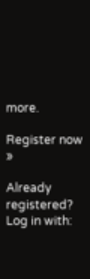more.

Register now »

Already registered? Log in with: